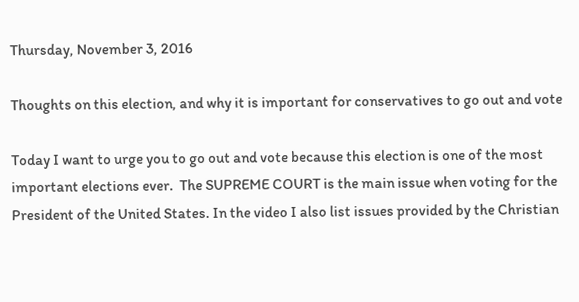Thursday, November 3, 2016

Thoughts on this election, and why it is important for conservatives to go out and vote

Today I want to urge you to go out and vote because this election is one of the most important elections ever.  The SUPREME COURT is the main issue when voting for the President of the United States. In the video I also list issues provided by the Christian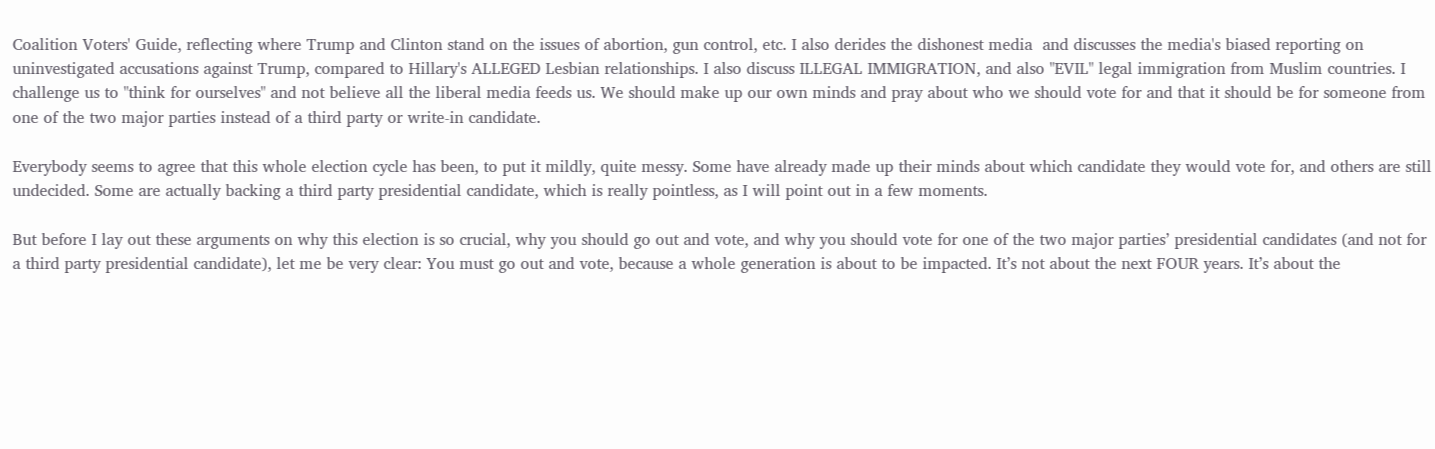Coalition Voters' Guide, reflecting where Trump and Clinton stand on the issues of abortion, gun control, etc. I also derides the dishonest media  and discusses the media's biased reporting on uninvestigated accusations against Trump, compared to Hillary's ALLEGED Lesbian relationships. I also discuss ILLEGAL IMMIGRATION, and also "EVIL" legal immigration from Muslim countries. I challenge us to "think for ourselves" and not believe all the liberal media feeds us. We should make up our own minds and pray about who we should vote for and that it should be for someone from one of the two major parties instead of a third party or write-in candidate.

Everybody seems to agree that this whole election cycle has been, to put it mildly, quite messy. Some have already made up their minds about which candidate they would vote for, and others are still undecided. Some are actually backing a third party presidential candidate, which is really pointless, as I will point out in a few moments.

But before I lay out these arguments on why this election is so crucial, why you should go out and vote, and why you should vote for one of the two major parties’ presidential candidates (and not for a third party presidential candidate), let me be very clear: You must go out and vote, because a whole generation is about to be impacted. It’s not about the next FOUR years. It’s about the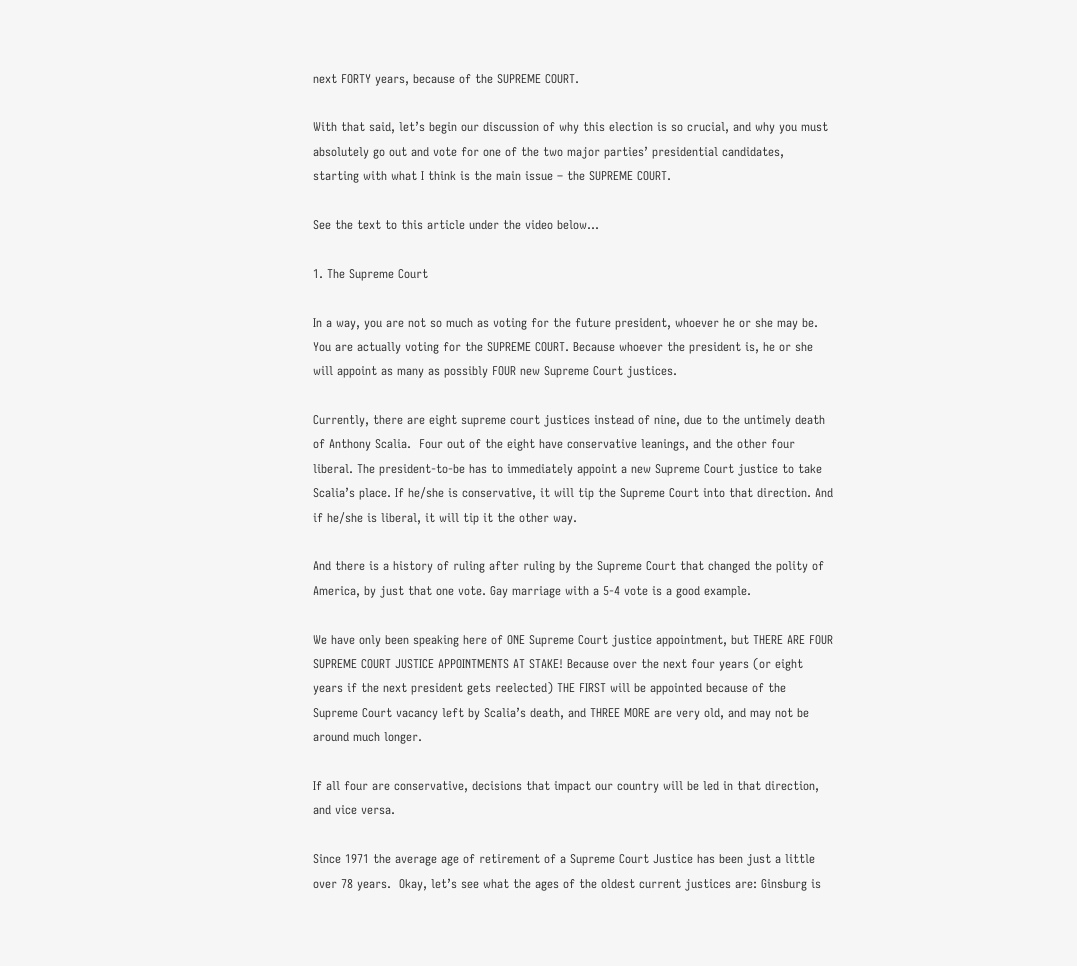next FORTY years, because of the SUPREME COURT.

With that said, let’s begin our discussion of why this election is so crucial, and why you must absolutely go out and vote for one of the two major parties’ presidential candidates, starting with what I think is the main issue – the SUPREME COURT.

See the text to this article under the video below...

1. The Supreme Court

In a way, you are not so much as voting for the future president, whoever he or she may be. You are actually voting for the SUPREME COURT. Because whoever the president is, he or she will appoint as many as possibly FOUR new Supreme Court justices.

Currently, there are eight supreme court justices instead of nine, due to the untimely death of Anthony Scalia.  Four out of the eight have conservative leanings, and the other four liberal. The president-to-be has to immediately appoint a new Supreme Court justice to take Scalia’s place. If he/she is conservative, it will tip the Supreme Court into that direction. And if he/she is liberal, it will tip it the other way.

And there is a history of ruling after ruling by the Supreme Court that changed the polity of America, by just that one vote. Gay marriage with a 5-4 vote is a good example.

We have only been speaking here of ONE Supreme Court justice appointment, but THERE ARE FOUR SUPREME COURT JUSTICE APPOINTMENTS AT STAKE! Because over the next four years (or eight years if the next president gets reelected) THE FIRST will be appointed because of the Supreme Court vacancy left by Scalia’s death, and THREE MORE are very old, and may not be around much longer.

If all four are conservative, decisions that impact our country will be led in that direction, and vice versa.

Since 1971 the average age of retirement of a Supreme Court Justice has been just a little over 78 years.  Okay, let’s see what the ages of the oldest current justices are: Ginsburg is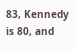83, Kennedy is 80, and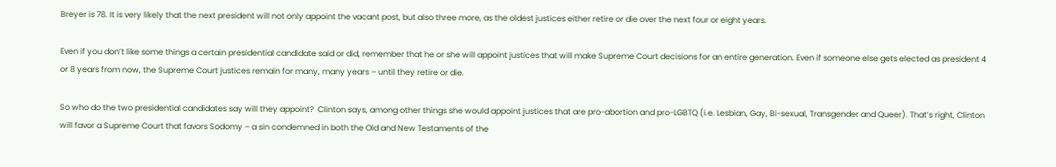Breyer is 78. It is very likely that the next president will not only appoint the vacant post, but also three more, as the oldest justices either retire or die over the next four or eight years.

Even if you don’t like some things a certain presidential candidate said or did, remember that he or she will appoint justices that will make Supreme Court decisions for an entire generation. Even if someone else gets elected as president 4 or 8 years from now, the Supreme Court justices remain for many, many years – until they retire or die.

So who do the two presidential candidates say will they appoint?  Clinton says, among other things she would appoint justices that are pro-abortion and pro-LGBTQ (i.e. Lesbian, Gay, Bi-sexual, Transgender and Queer). That’s right, Clinton will favor a Supreme Court that favors Sodomy – a sin condemned in both the Old and New Testaments of the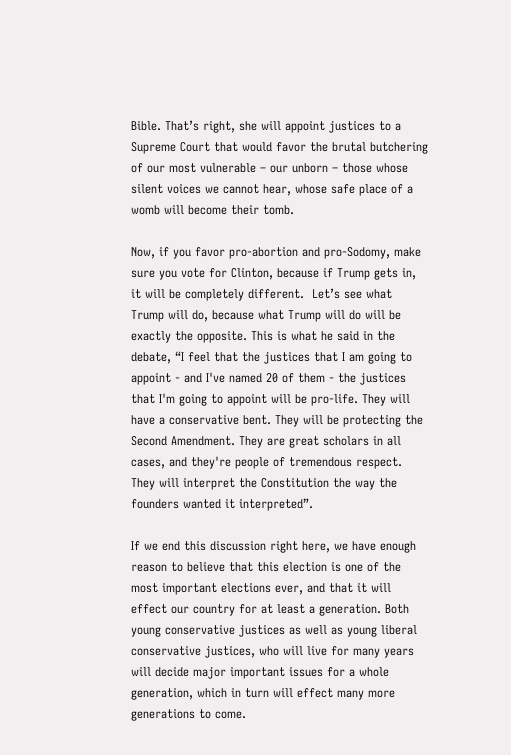Bible. That’s right, she will appoint justices to a Supreme Court that would favor the brutal butchering of our most vulnerable – our unborn – those whose silent voices we cannot hear, whose safe place of a womb will become their tomb.

Now, if you favor pro-abortion and pro-Sodomy, make sure you vote for Clinton, because if Trump gets in, it will be completely different.  Let’s see what Trump will do, because what Trump will do will be exactly the opposite. This is what he said in the debate, “I feel that the justices that I am going to appoint - and I've named 20 of them - the justices that I'm going to appoint will be pro-life. They will have a conservative bent. They will be protecting the Second Amendment. They are great scholars in all cases, and they're people of tremendous respect. They will interpret the Constitution the way the founders wanted it interpreted”.

If we end this discussion right here, we have enough reason to believe that this election is one of the most important elections ever, and that it will effect our country for at least a generation. Both young conservative justices as well as young liberal conservative justices, who will live for many years will decide major important issues for a whole generation, which in turn will effect many more generations to come.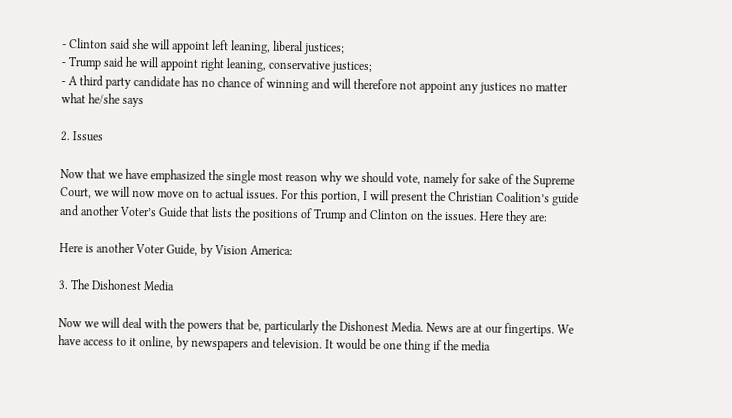- Clinton said she will appoint left leaning, liberal justices;
- Trump said he will appoint right leaning, conservative justices;
- A third party candidate has no chance of winning and will therefore not appoint any justices no matter what he/she says

2. Issues

Now that we have emphasized the single most reason why we should vote, namely for sake of the Supreme Court, we will now move on to actual issues. For this portion, I will present the Christian Coalition’s guide and another Voter’s Guide that lists the positions of Trump and Clinton on the issues. Here they are:

Here is another Voter Guide, by Vision America:

3. The Dishonest Media

Now we will deal with the powers that be, particularly the Dishonest Media. News are at our fingertips. We have access to it online, by newspapers and television. It would be one thing if the media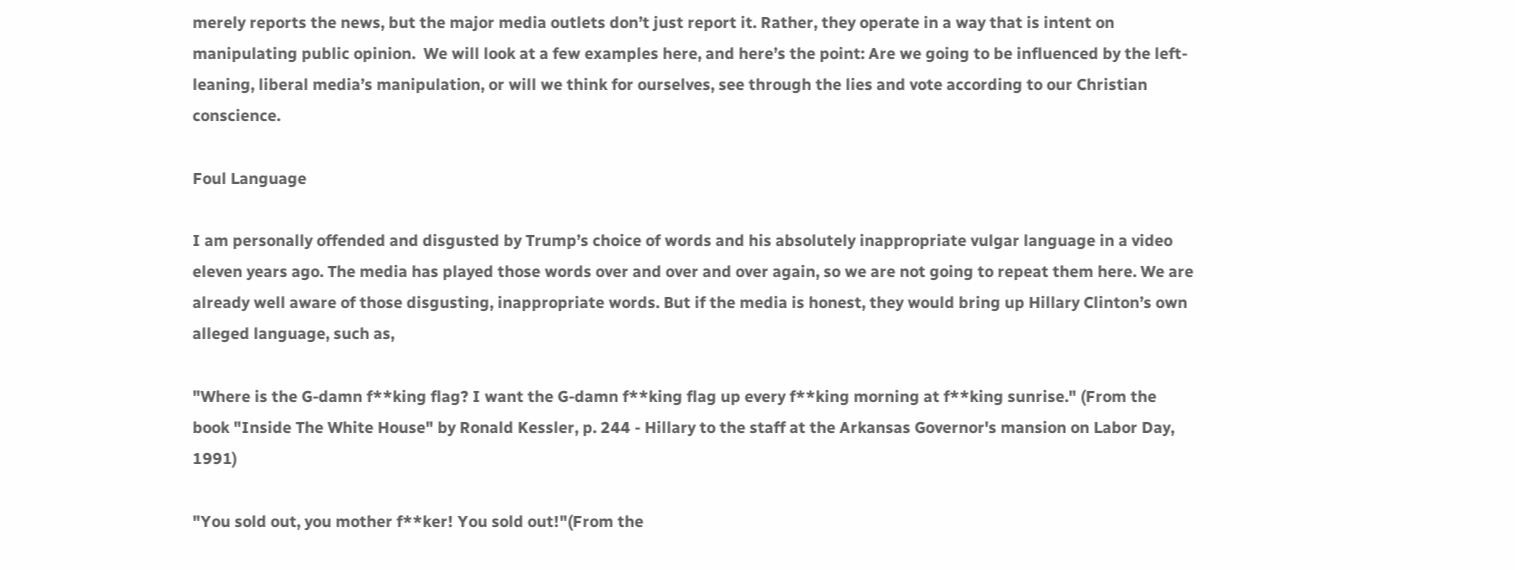merely reports the news, but the major media outlets don’t just report it. Rather, they operate in a way that is intent on manipulating public opinion.  We will look at a few examples here, and here’s the point: Are we going to be influenced by the left-leaning, liberal media’s manipulation, or will we think for ourselves, see through the lies and vote according to our Christian conscience.

Foul Language

I am personally offended and disgusted by Trump’s choice of words and his absolutely inappropriate vulgar language in a video eleven years ago. The media has played those words over and over and over again, so we are not going to repeat them here. We are already well aware of those disgusting, inappropriate words. But if the media is honest, they would bring up Hillary Clinton’s own alleged language, such as,

"Where is the G-damn f**king flag? I want the G-damn f**king flag up every f**king morning at f**king sunrise." (From the book "Inside The White House" by Ronald Kessler, p. 244 - Hillary to the staff at the Arkansas Governor's mansion on Labor Day, 1991)

"You sold out, you mother f**ker! You sold out!"(From the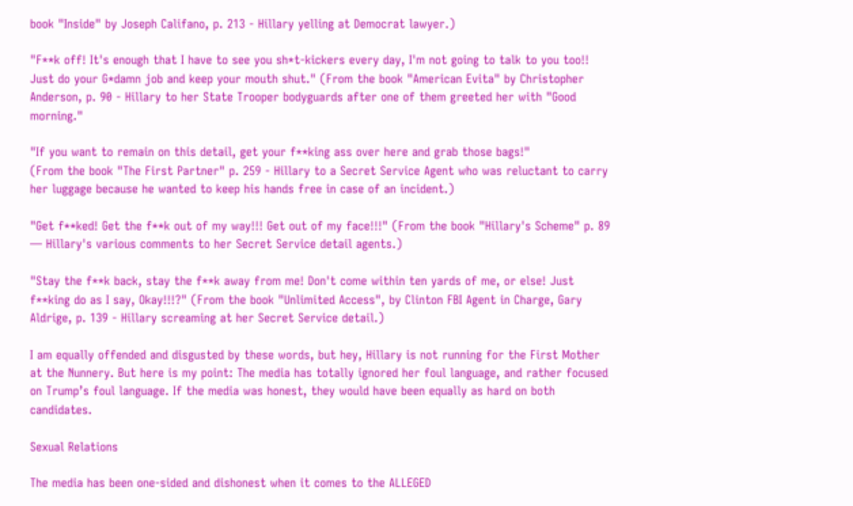book "Inside" by Joseph Califano, p. 213 - Hillary yelling at Democrat lawyer.)

"F**k off! It's enough that I have to see you sh*t-kickers every day, I'm not going to talk to you too!! Just do your G*damn job and keep your mouth shut." (From the book "American Evita" by Christopher Anderson, p. 90 - Hillary to her State Trooper bodyguards after one of them greeted her with "Good morning."

"If you want to remain on this detail, get your f**king ass over here and grab those bags!"
(From the book "The First Partner" p. 259 - Hillary to a Secret Service Agent who was reluctant to carry her luggage because he wanted to keep his hands free in case of an incident.)

"Get f**ked! Get the f**k out of my way!!! Get out of my face!!!" (From the book "Hillary's Scheme" p. 89 — Hillary's various comments to her Secret Service detail agents.)

"Stay the f**k back, stay the f**k away from me! Don't come within ten yards of me, or else! Just f**king do as I say, Okay!!!?" (From the book "Unlimited Access", by Clinton FBI Agent in Charge, Gary Aldrige, p. 139 - Hillary screaming at her Secret Service detail.)

I am equally offended and disgusted by these words, but hey, Hillary is not running for the First Mother at the Nunnery. But here is my point: The media has totally ignored her foul language, and rather focused on Trump’s foul language. If the media was honest, they would have been equally as hard on both candidates.

Sexual Relations

The media has been one-sided and dishonest when it comes to the ALLEGED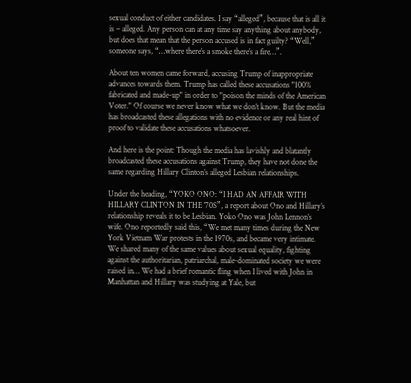sexual conduct of either candidates. I say “alleged”, because that is all it is – alleged. Any person can at any time say anything about anybody, but does that mean that the person accused is in fact guilty? “Well,” someone says, “…where there’s a smoke there’s a fire…”.

About ten women came forward, accusing Trump of inappropriate advances towards them. Trump has called these accusations "100% fabricated and made-up" in order to "poison the minds of the American Voter." Of course we never know what we don’t know. But the media has broadcasted these allegations with no evidence or any real hint of proof to validate these accusations whatsoever.

And here is the point: Though the media has lavishly and blatantly broadcasted these accusations against Trump, they have not done the same regarding Hillary Clinton’s alleged Lesbian relationships.

Under the heading, “YOKO ONO: “I HAD AN AFFAIR WITH HILLARY CLINTON IN THE ’70S”, a report about Ono and Hillary’s relationship reveals it to be Lesbian. Yoko Ono was John Lennon’s wife. Ono reportedly said this, “We met many times during the New York Vietnam War protests in the 1970s, and became very intimate. We shared many of the same values about sexual equality, fighting against the authoritarian, patriarchal, male-dominated society we were raised in… We had a brief romantic fling when I lived with John in Manhattan and Hillary was studying at Yale, but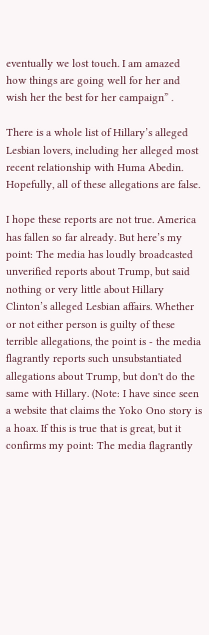eventually we lost touch. I am amazed how things are going well for her and wish her the best for her campaign” .

There is a whole list of Hillary’s alleged Lesbian lovers, including her alleged most recent relationship with Huma Abedin. Hopefully, all of these allegations are false.

I hope these reports are not true. America has fallen so far already. But here’s my point: The media has loudly broadcasted unverified reports about Trump, but said nothing or very little about Hillary Clinton’s alleged Lesbian affairs. Whether or not either person is guilty of these terrible allegations, the point is - the media flagrantly reports such unsubstantiated allegations about Trump, but don't do the same with Hillary. (Note: I have since seen a website that claims the Yoko Ono story is a hoax. If this is true that is great, but it confirms my point: The media flagrantly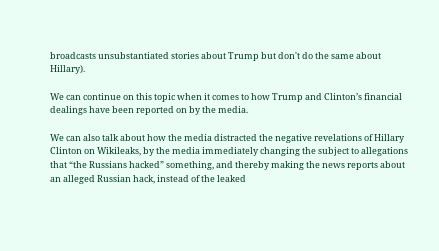broadcasts unsubstantiated stories about Trump but don't do the same about Hillary).

We can continue on this topic when it comes to how Trump and Clinton’s financial dealings have been reported on by the media.

We can also talk about how the media distracted the negative revelations of Hillary Clinton on Wikileaks, by the media immediately changing the subject to allegations that “the Russians hacked” something, and thereby making the news reports about an alleged Russian hack, instead of the leaked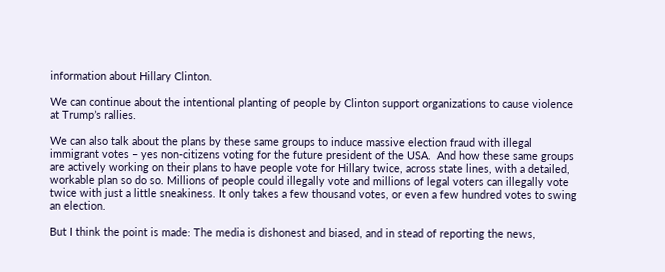information about Hillary Clinton.

We can continue about the intentional planting of people by Clinton support organizations to cause violence at Trump’s rallies.

We can also talk about the plans by these same groups to induce massive election fraud with illegal immigrant votes – yes non-citizens voting for the future president of the USA.  And how these same groups are actively working on their plans to have people vote for Hillary twice, across state lines, with a detailed, workable plan so do so. Millions of people could illegally vote and millions of legal voters can illegally vote twice with just a little sneakiness. It only takes a few thousand votes, or even a few hundred votes to swing an election.

But I think the point is made: The media is dishonest and biased, and in stead of reporting the news,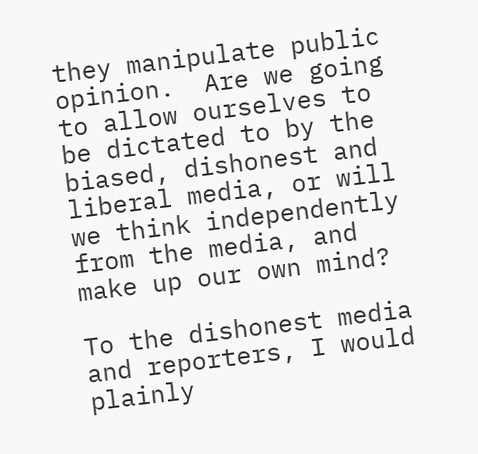they manipulate public opinion.  Are we going to allow ourselves to be dictated to by the biased, dishonest and liberal media, or will we think independently from the media, and make up our own mind?

To the dishonest media and reporters, I would plainly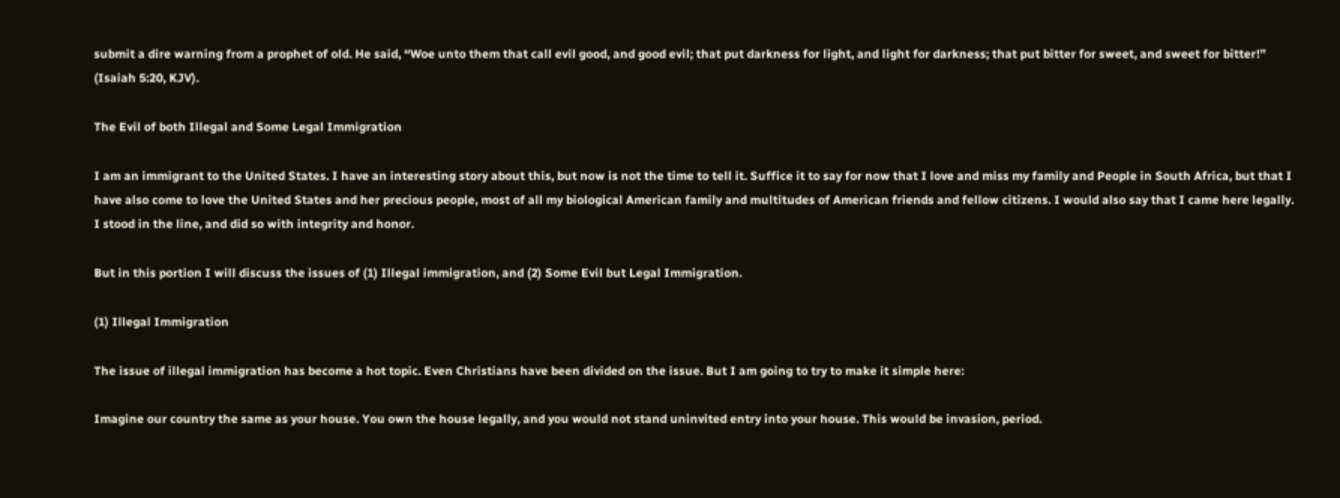submit a dire warning from a prophet of old. He said, “Woe unto them that call evil good, and good evil; that put darkness for light, and light for darkness; that put bitter for sweet, and sweet for bitter!” (Isaiah 5:20, KJV).

The Evil of both Illegal and Some Legal Immigration

I am an immigrant to the United States. I have an interesting story about this, but now is not the time to tell it. Suffice it to say for now that I love and miss my family and People in South Africa, but that I have also come to love the United States and her precious people, most of all my biological American family and multitudes of American friends and fellow citizens. I would also say that I came here legally. I stood in the line, and did so with integrity and honor.

But in this portion I will discuss the issues of (1) Illegal immigration, and (2) Some Evil but Legal Immigration.

(1) Illegal Immigration

The issue of illegal immigration has become a hot topic. Even Christians have been divided on the issue. But I am going to try to make it simple here:

Imagine our country the same as your house. You own the house legally, and you would not stand uninvited entry into your house. This would be invasion, period.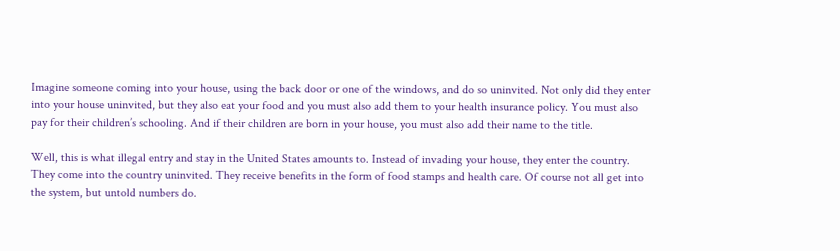Imagine someone coming into your house, using the back door or one of the windows, and do so uninvited. Not only did they enter into your house uninvited, but they also eat your food and you must also add them to your health insurance policy. You must also pay for their children’s schooling. And if their children are born in your house, you must also add their name to the title.

Well, this is what illegal entry and stay in the United States amounts to. Instead of invading your house, they enter the country. They come into the country uninvited. They receive benefits in the form of food stamps and health care. Of course not all get into the system, but untold numbers do.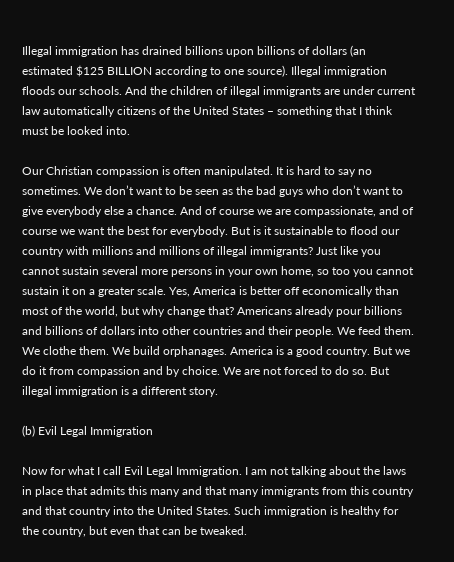Illegal immigration has drained billions upon billions of dollars (an estimated $125 BILLION according to one source). Illegal immigration floods our schools. And the children of illegal immigrants are under current law automatically citizens of the United States – something that I think must be looked into.

Our Christian compassion is often manipulated. It is hard to say no sometimes. We don’t want to be seen as the bad guys who don’t want to give everybody else a chance. And of course we are compassionate, and of course we want the best for everybody. But is it sustainable to flood our country with millions and millions of illegal immigrants? Just like you cannot sustain several more persons in your own home, so too you cannot sustain it on a greater scale. Yes, America is better off economically than most of the world, but why change that? Americans already pour billions and billions of dollars into other countries and their people. We feed them. We clothe them. We build orphanages. America is a good country. But we do it from compassion and by choice. We are not forced to do so. But illegal immigration is a different story.

(b) Evil Legal Immigration

Now for what I call Evil Legal Immigration. I am not talking about the laws in place that admits this many and that many immigrants from this country and that country into the United States. Such immigration is healthy for the country, but even that can be tweaked.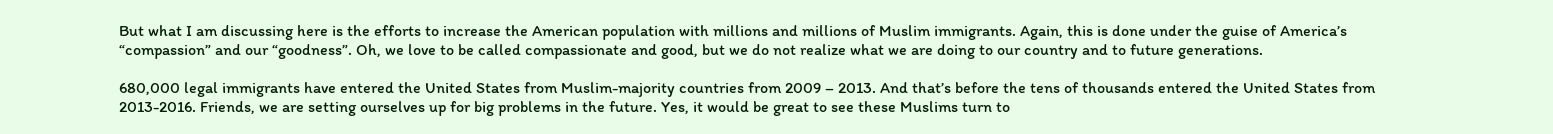But what I am discussing here is the efforts to increase the American population with millions and millions of Muslim immigrants. Again, this is done under the guise of America’s “compassion” and our “goodness”. Oh, we love to be called compassionate and good, but we do not realize what we are doing to our country and to future generations.

680,000 legal immigrants have entered the United States from Muslim-majority countries from 2009 – 2013. And that’s before the tens of thousands entered the United States from 2013-2016. Friends, we are setting ourselves up for big problems in the future. Yes, it would be great to see these Muslims turn to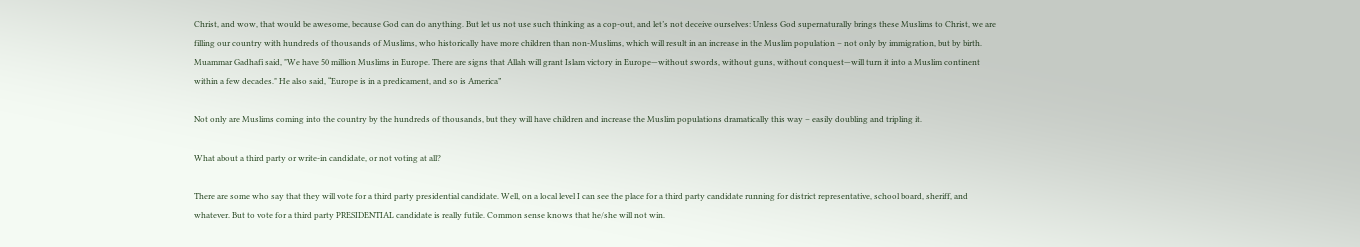Christ, and wow, that would be awesome, because God can do anything. But let us not use such thinking as a cop-out, and let’s not deceive ourselves: Unless God supernaturally brings these Muslims to Christ, we are filling our country with hundreds of thousands of Muslims, who historically have more children than non-Muslims, which will result in an increase in the Muslim population – not only by immigration, but by birth. Muammar Gadhafi said, "We have 50 million Muslims in Europe. There are signs that Allah will grant Islam victory in Europe—without swords, without guns, without conquest—will turn it into a Muslim continent within a few decades." He also said, “Europe is in a predicament, and so is America”

Not only are Muslims coming into the country by the hundreds of thousands, but they will have children and increase the Muslim populations dramatically this way – easily doubling and tripling it.

What about a third party or write-in candidate, or not voting at all?

There are some who say that they will vote for a third party presidential candidate. Well, on a local level I can see the place for a third party candidate running for district representative, school board, sheriff, and whatever. But to vote for a third party PRESIDENTIAL candidate is really futile. Common sense knows that he/she will not win.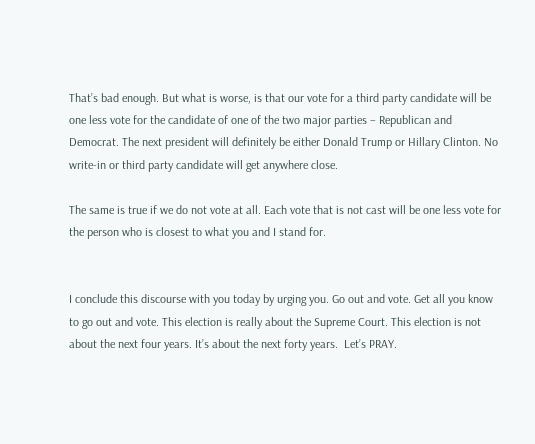That’s bad enough. But what is worse, is that our vote for a third party candidate will be one less vote for the candidate of one of the two major parties – Republican and Democrat. The next president will definitely be either Donald Trump or Hillary Clinton. No write-in or third party candidate will get anywhere close.

The same is true if we do not vote at all. Each vote that is not cast will be one less vote for the person who is closest to what you and I stand for.


I conclude this discourse with you today by urging you. Go out and vote. Get all you know to go out and vote. This election is really about the Supreme Court. This election is not about the next four years. It’s about the next forty years.  Let’s PRAY.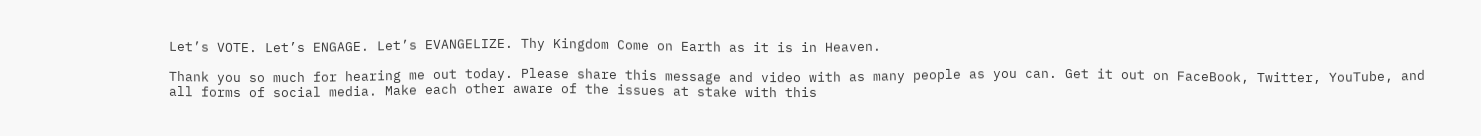Let’s VOTE. Let’s ENGAGE. Let’s EVANGELIZE. Thy Kingdom Come on Earth as it is in Heaven.

Thank you so much for hearing me out today. Please share this message and video with as many people as you can. Get it out on FaceBook, Twitter, YouTube, and all forms of social media. Make each other aware of the issues at stake with this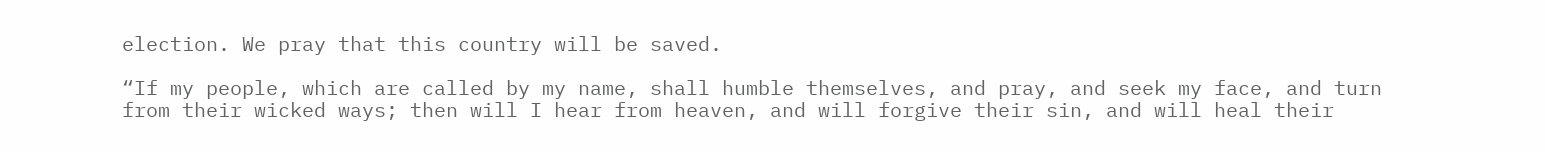election. We pray that this country will be saved.

“If my people, which are called by my name, shall humble themselves, and pray, and seek my face, and turn from their wicked ways; then will I hear from heaven, and will forgive their sin, and will heal their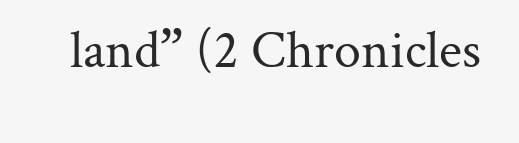land” (2 Chronicles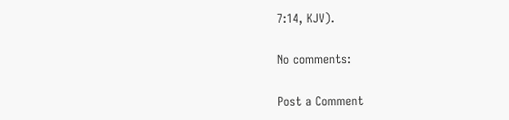7:14, KJV).

No comments:

Post a Comment